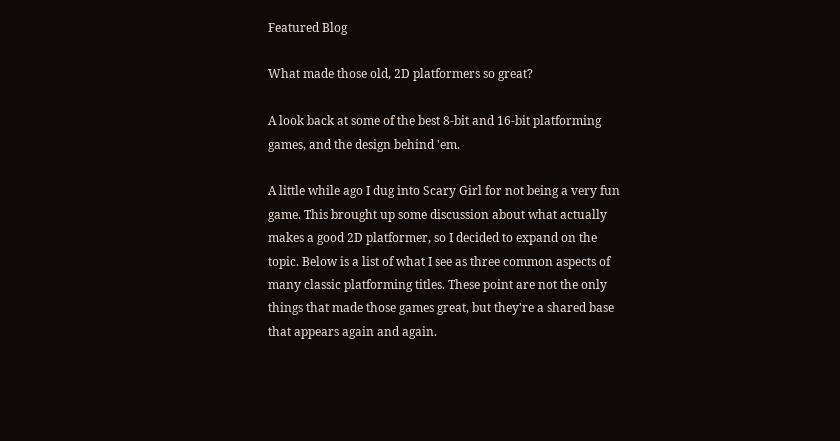Featured Blog

What made those old, 2D platformers so great?

A look back at some of the best 8-bit and 16-bit platforming games, and the design behind 'em.

A little while ago I dug into Scary Girl for not being a very fun game. This brought up some discussion about what actually makes a good 2D platformer, so I decided to expand on the topic. Below is a list of what I see as three common aspects of many classic platforming titles. These point are not the only things that made those games great, but they're a shared base that appears again and again.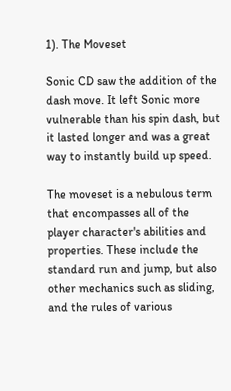1). The Moveset

Sonic CD saw the addition of the dash move. It left Sonic more vulnerable than his spin dash, but it lasted longer and was a great way to instantly build up speed.

The moveset is a nebulous term that encompasses all of the player character's abilities and properties. These include the standard run and jump, but also other mechanics such as sliding, and the rules of various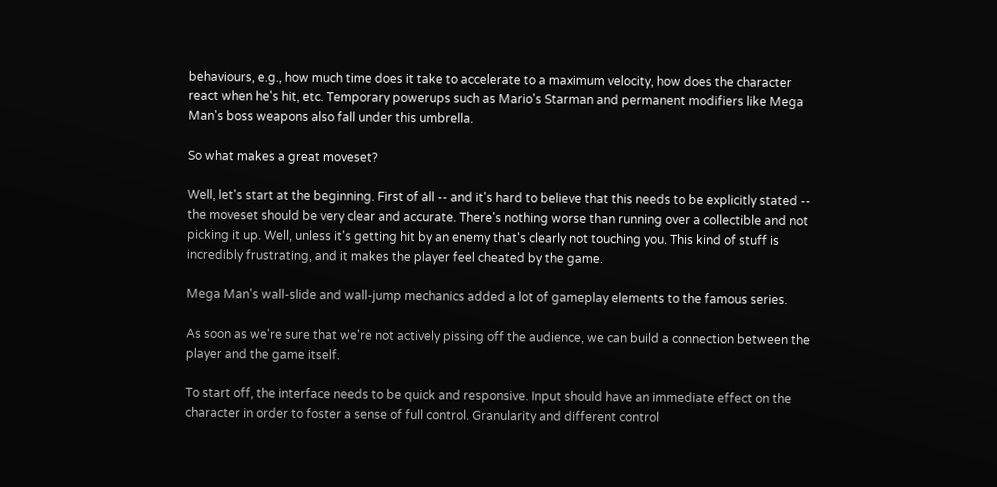behaviours, e.g., how much time does it take to accelerate to a maximum velocity, how does the character react when he's hit, etc. Temporary powerups such as Mario's Starman and permanent modifiers like Mega Man's boss weapons also fall under this umbrella.

So what makes a great moveset?

Well, let's start at the beginning. First of all -- and it's hard to believe that this needs to be explicitly stated --  the moveset should be very clear and accurate. There's nothing worse than running over a collectible and not picking it up. Well, unless it's getting hit by an enemy that's clearly not touching you. This kind of stuff is incredibly frustrating, and it makes the player feel cheated by the game.

Mega Man's wall-slide and wall-jump mechanics added a lot of gameplay elements to the famous series.

As soon as we're sure that we're not actively pissing off the audience, we can build a connection between the player and the game itself.

To start off, the interface needs to be quick and responsive. Input should have an immediate effect on the character in order to foster a sense of full control. Granularity and different control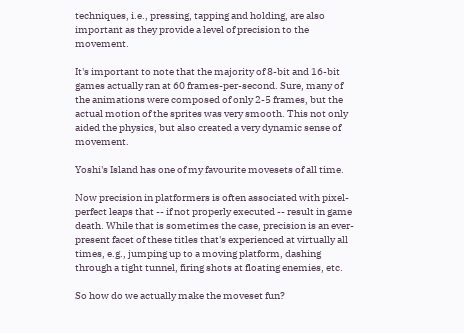techniques, i.e., pressing, tapping and holding, are also important as they provide a level of precision to the movement.

It's important to note that the majority of 8-bit and 16-bit games actually ran at 60 frames-per-second. Sure, many of the animations were composed of only 2-5 frames, but the actual motion of the sprites was very smooth. This not only aided the physics, but also created a very dynamic sense of movement.

Yoshi's Island has one of my favourite movesets of all time.

Now precision in platformers is often associated with pixel-perfect leaps that -- if not properly executed -- result in game death. While that is sometimes the case, precision is an ever-present facet of these titles that's experienced at virtually all times, e.g., jumping up to a moving platform, dashing through a tight tunnel, firing shots at floating enemies, etc.

So how do we actually make the moveset fun?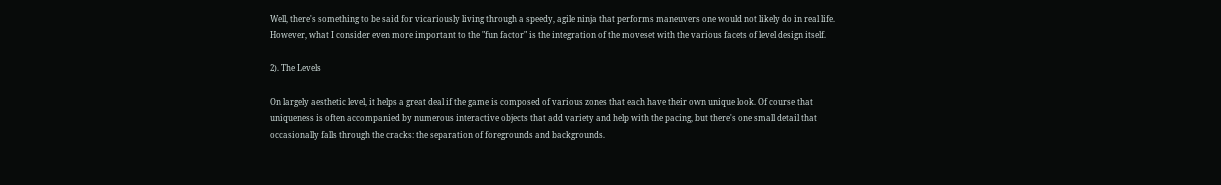Well, there's something to be said for vicariously living through a speedy, agile ninja that performs maneuvers one would not likely do in real life. However, what I consider even more important to the "fun factor" is the integration of the moveset with the various facets of level design itself.

2). The Levels

On largely aesthetic level, it helps a great deal if the game is composed of various zones that each have their own unique look. Of course that uniqueness is often accompanied by numerous interactive objects that add variety and help with the pacing, but there's one small detail that occasionally falls through the cracks: the separation of foregrounds and backgrounds.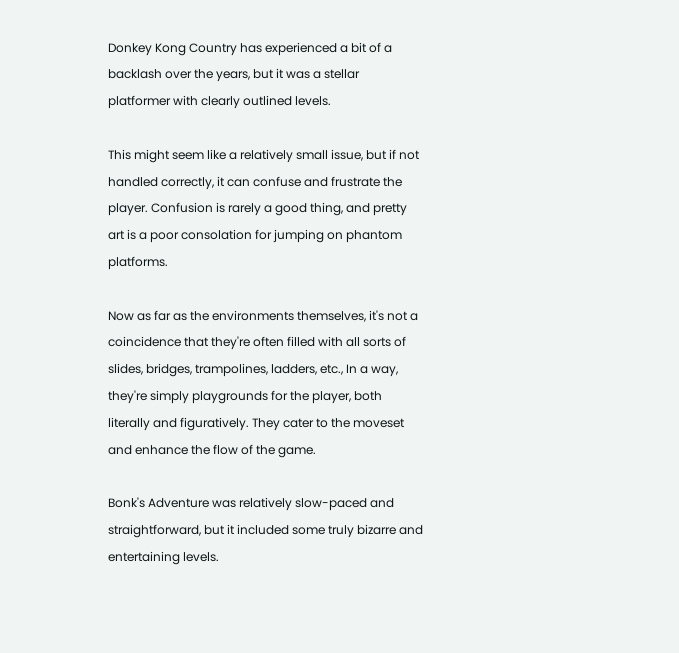Donkey Kong Country has experienced a bit of a backlash over the years, but it was a stellar platformer with clearly outlined levels.

This might seem like a relatively small issue, but if not handled correctly, it can confuse and frustrate the player. Confusion is rarely a good thing, and pretty art is a poor consolation for jumping on phantom platforms.

Now as far as the environments themselves, it's not a coincidence that they're often filled with all sorts of slides, bridges, trampolines, ladders, etc., In a way, they're simply playgrounds for the player, both literally and figuratively. They cater to the moveset and enhance the flow of the game.

Bonk's Adventure was relatively slow-paced and straightforward, but it included some truly bizarre and entertaining levels.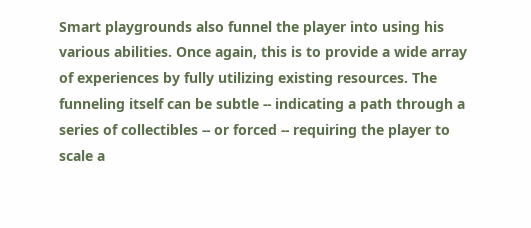Smart playgrounds also funnel the player into using his various abilities. Once again, this is to provide a wide array of experiences by fully utilizing existing resources. The funneling itself can be subtle -- indicating a path through a series of collectibles -- or forced -- requiring the player to scale a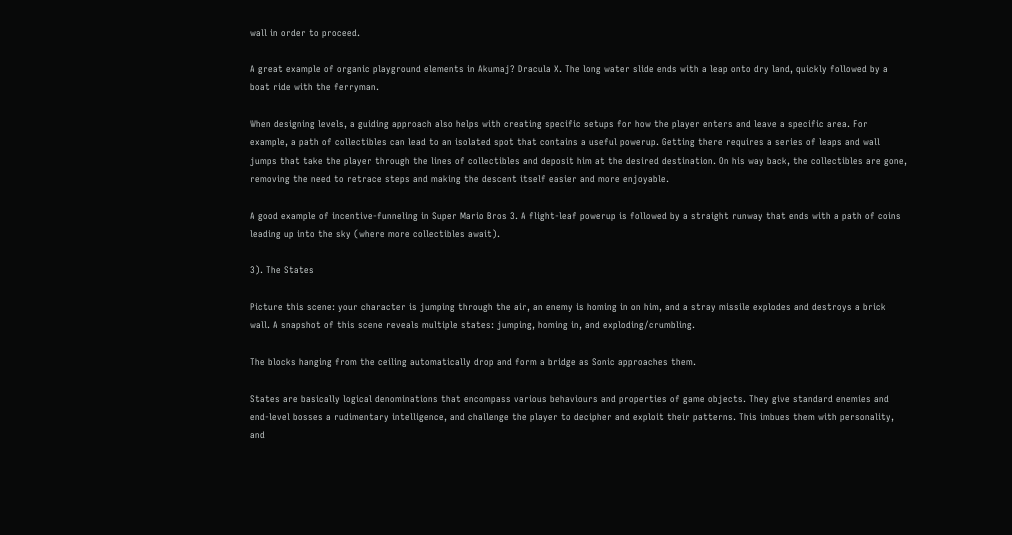wall in order to proceed.

A great example of organic playground elements in Akumaj? Dracula X. The long water slide ends with a leap onto dry land, quickly followed by a boat ride with the ferryman.

When designing levels, a guiding approach also helps with creating specific setups for how the player enters and leave a specific area. For example, a path of collectibles can lead to an isolated spot that contains a useful powerup. Getting there requires a series of leaps and wall jumps that take the player through the lines of collectibles and deposit him at the desired destination. On his way back, the collectibles are gone, removing the need to retrace steps and making the descent itself easier and more enjoyable.

A good example of incentive-funneling in Super Mario Bros 3. A flight-leaf powerup is followed by a straight runway that ends with a path of coins leading up into the sky (where more collectibles await).

3). The States

Picture this scene: your character is jumping through the air, an enemy is homing in on him, and a stray missile explodes and destroys a brick wall. A snapshot of this scene reveals multiple states: jumping, homing in, and exploding/crumbling.

The blocks hanging from the ceiling automatically drop and form a bridge as Sonic approaches them.

States are basically logical denominations that encompass various behaviours and properties of game objects. They give standard enemies and end-level bosses a rudimentary intelligence, and challenge the player to decipher and exploit their patterns. This imbues them with personality, and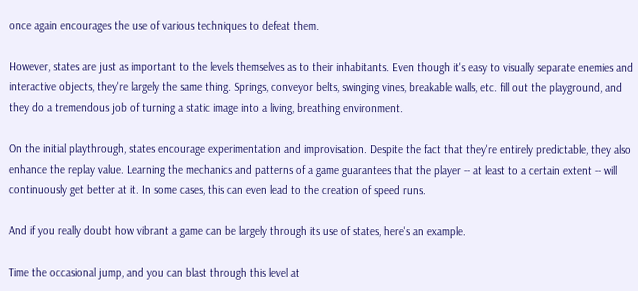once again encourages the use of various techniques to defeat them.

However, states are just as important to the levels themselves as to their inhabitants. Even though it's easy to visually separate enemies and interactive objects, they're largely the same thing. Springs, conveyor belts, swinging vines, breakable walls, etc. fill out the playground, and they do a tremendous job of turning a static image into a living, breathing environment.

On the initial playthrough, states encourage experimentation and improvisation. Despite the fact that they're entirely predictable, they also enhance the replay value. Learning the mechanics and patterns of a game guarantees that the player -- at least to a certain extent -- will continuously get better at it. In some cases, this can even lead to the creation of speed runs.

And if you really doubt how vibrant a game can be largely through its use of states, here's an example.

Time the occasional jump, and you can blast through this level at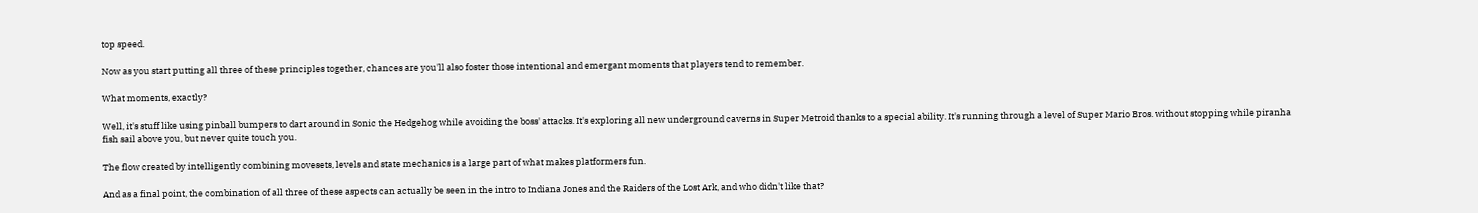top speed.

Now as you start putting all three of these principles together, chances are you'll also foster those intentional and emergant moments that players tend to remember.

What moments, exactly?

Well, it's stuff like using pinball bumpers to dart around in Sonic the Hedgehog while avoiding the boss' attacks. It's exploring all new underground caverns in Super Metroid thanks to a special ability. It's running through a level of Super Mario Bros. without stopping while piranha fish sail above you, but never quite touch you.

The flow created by intelligently combining movesets, levels and state mechanics is a large part of what makes platformers fun.

And as a final point, the combination of all three of these aspects can actually be seen in the intro to Indiana Jones and the Raiders of the Lost Ark, and who didn't like that?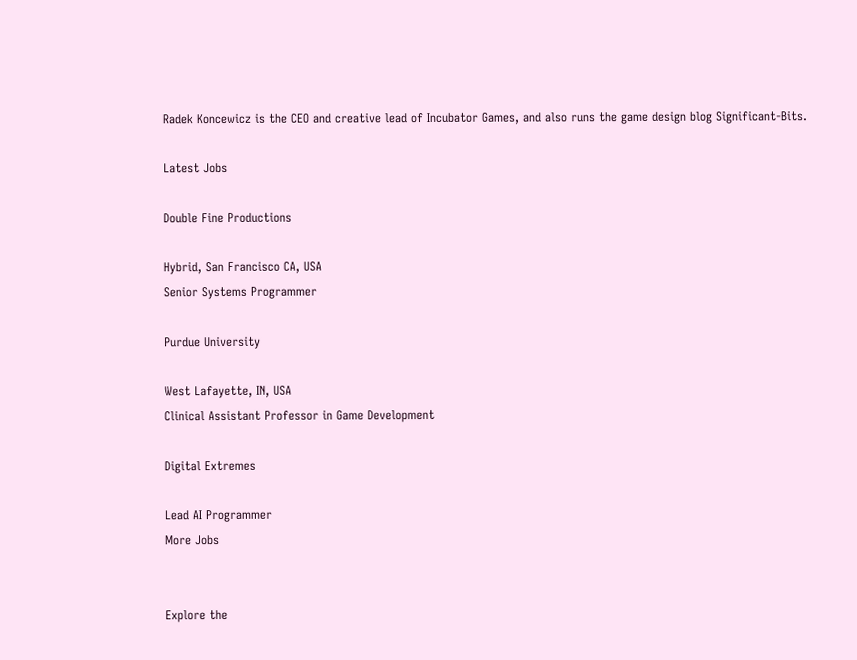Radek Koncewicz is the CEO and creative lead of Incubator Games, and also runs the game design blog Significant-Bits.

Latest Jobs

Double Fine Productions

Hybrid, San Francisco CA, USA
Senior Systems Programmer

Purdue University

West Lafayette, IN, USA
Clinical Assistant Professor in Game Development

Digital Extremes

Lead AI Programmer
More Jobs


Explore the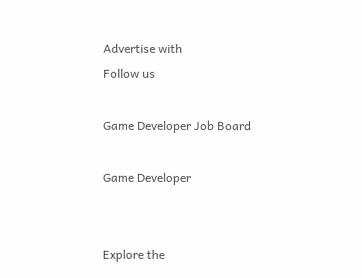Advertise with
Follow us

Game Developer Job Board

Game Developer


Explore the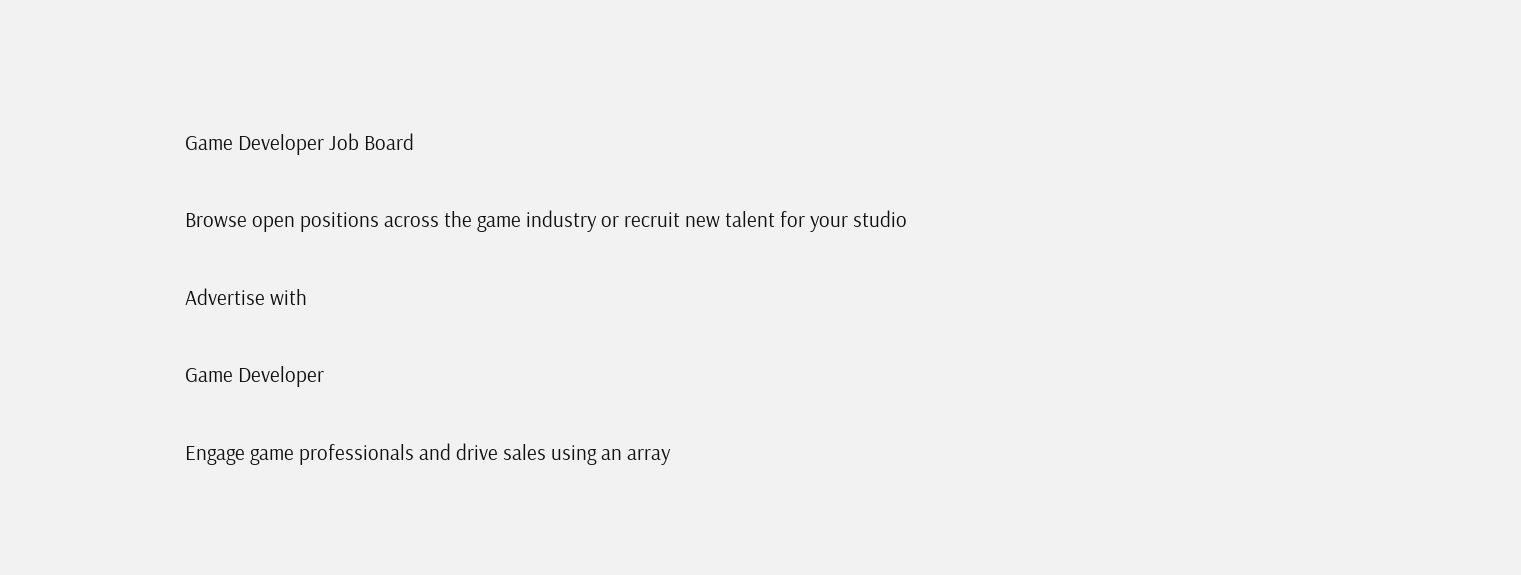Game Developer Job Board

Browse open positions across the game industry or recruit new talent for your studio

Advertise with

Game Developer

Engage game professionals and drive sales using an array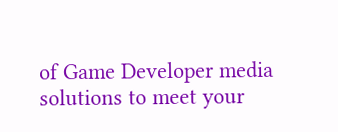of Game Developer media solutions to meet your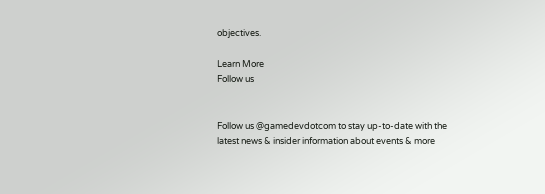objectives.

Learn More
Follow us


Follow us @gamedevdotcom to stay up-to-date with the latest news & insider information about events & more